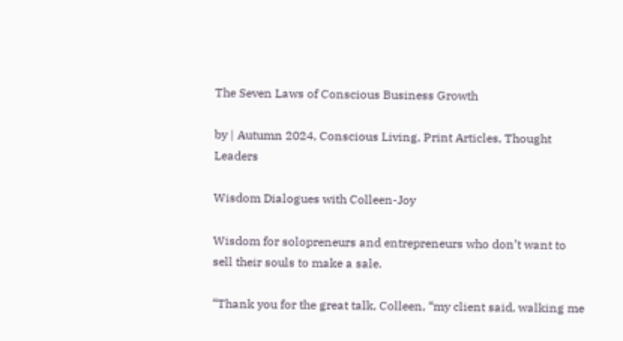The Seven Laws of Conscious Business Growth

by | Autumn 2024, Conscious Living, Print Articles, Thought Leaders

Wisdom Dialogues with Colleen-Joy

Wisdom for solopreneurs and entrepreneurs who don’t want to sell their souls to make a sale.

“Thank you for the great talk, Colleen, “my client said, walking me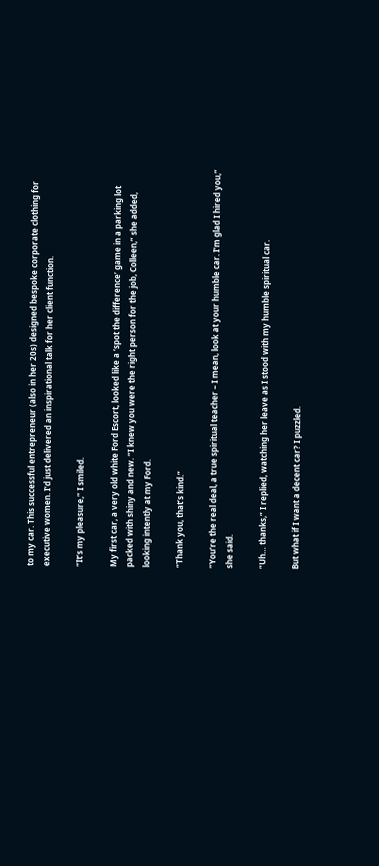to my car. This successful entrepreneur (also in her 20s) designed bespoke corporate clothing for executive women. I’d just delivered an inspirational talk for her client function.

“It’s my pleasure,” I smiled.

My first car, a very old white Ford Escort, looked like a ‘spot the difference’ game in a parking lot packed with shiny and new. “I knew you were the right person for the job, Colleen,” she added, looking intently at my Ford.

“Thank you, that’s kind.”

“You’re the real deal, a true spiritual teacher – I mean, look at your humble car. I’m glad I hired you,” she said.

“Uh… thanks,” I replied, watching her leave as I stood with my humble spiritual car.

But what if I want a decent car? I puzzled.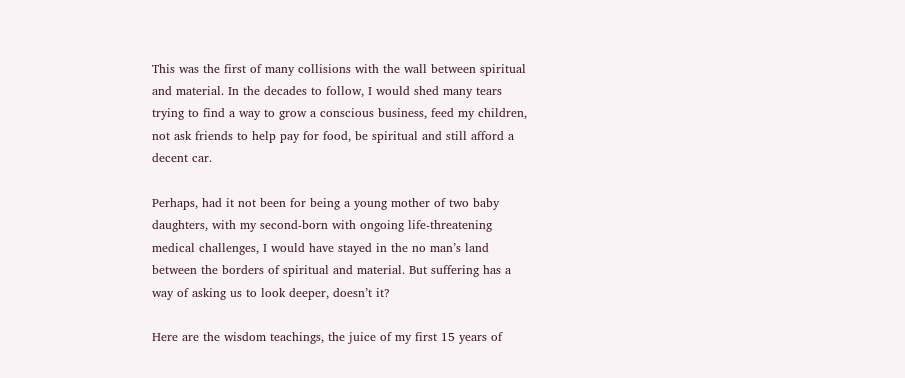This was the first of many collisions with the wall between spiritual and material. In the decades to follow, I would shed many tears trying to find a way to grow a conscious business, feed my children, not ask friends to help pay for food, be spiritual and still afford a decent car.

Perhaps, had it not been for being a young mother of two baby daughters, with my second-born with ongoing life-threatening medical challenges, I would have stayed in the no man’s land between the borders of spiritual and material. But suffering has a way of asking us to look deeper, doesn’t it?

Here are the wisdom teachings, the juice of my first 15 years of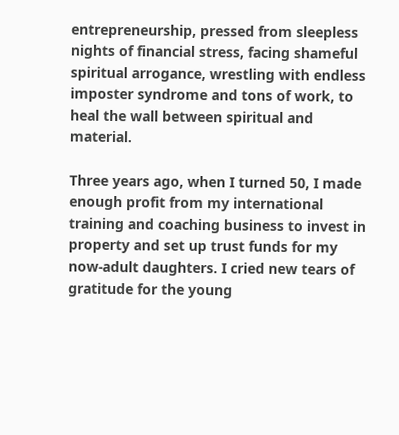entrepreneurship, pressed from sleepless nights of financial stress, facing shameful spiritual arrogance, wrestling with endless imposter syndrome and tons of work, to heal the wall between spiritual and material.

Three years ago, when I turned 50, I made enough profit from my international training and coaching business to invest in property and set up trust funds for my now-adult daughters. I cried new tears of gratitude for the young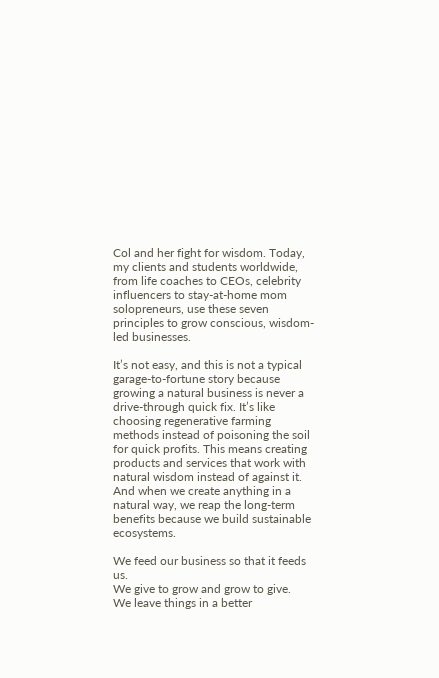Col and her fight for wisdom. Today, my clients and students worldwide, from life coaches to CEOs, celebrity influencers to stay-at-home mom solopreneurs, use these seven principles to grow conscious, wisdom-led businesses.

It’s not easy, and this is not a typical garage-to-fortune story because growing a natural business is never a drive-through quick fix. It’s like choosing regenerative farming methods instead of poisoning the soil for quick profits. This means creating products and services that work with natural wisdom instead of against it. And when we create anything in a natural way, we reap the long-term benefits because we build sustainable ecosystems.

We feed our business so that it feeds us.
We give to grow and grow to give.
We leave things in a better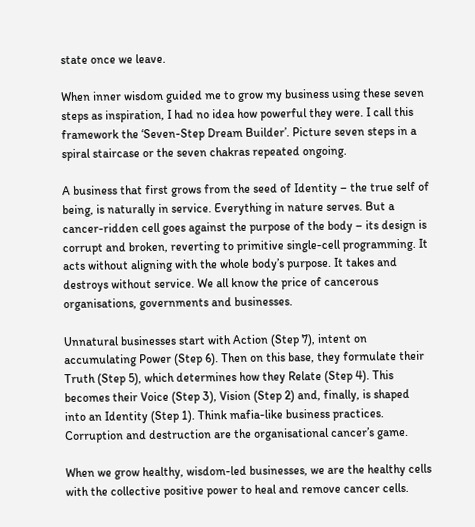state once we leave.

When inner wisdom guided me to grow my business using these seven steps as inspiration, I had no idea how powerful they were. I call this framework the ‘Seven-Step Dream Builder’. Picture seven steps in a spiral staircase or the seven chakras repeated ongoing.

A business that first grows from the seed of Identity – the true self of being, is naturally in service. Everything in nature serves. But a cancer-ridden cell goes against the purpose of the body – its design is corrupt and broken, reverting to primitive single-cell programming. It acts without aligning with the whole body’s purpose. It takes and destroys without service. We all know the price of cancerous organisations, governments and businesses.

Unnatural businesses start with Action (Step 7), intent on accumulating Power (Step 6). Then on this base, they formulate their Truth (Step 5), which determines how they Relate (Step 4). This becomes their Voice (Step 3), Vision (Step 2) and, finally, is shaped into an Identity (Step 1). Think mafia-like business practices. Corruption and destruction are the organisational cancer’s game.

When we grow healthy, wisdom-led businesses, we are the healthy cells with the collective positive power to heal and remove cancer cells.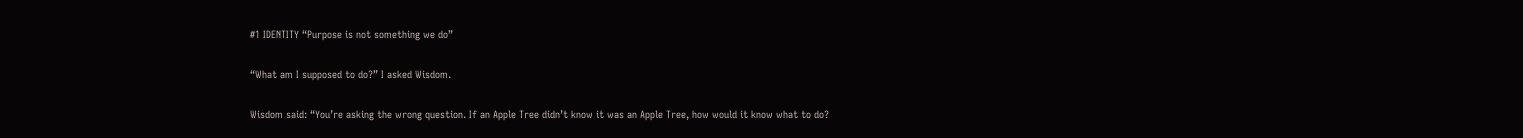#1 IDENTITY “Purpose is not something we do”

“What am I supposed to do?” I asked Wisdom.

Wisdom said: “You’re asking the wrong question. If an Apple Tree didn’t know it was an Apple Tree, how would it know what to do?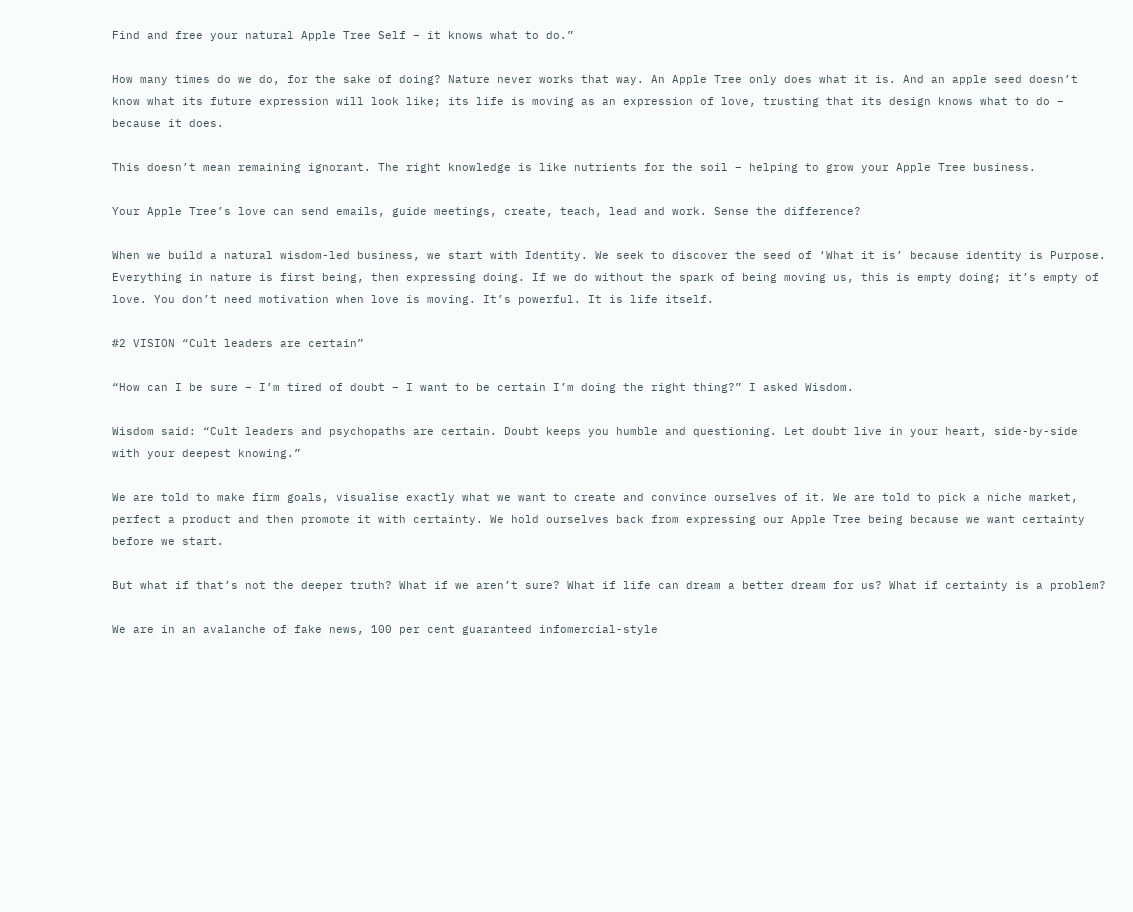Find and free your natural Apple Tree Self – it knows what to do.”

How many times do we do, for the sake of doing? Nature never works that way. An Apple Tree only does what it is. And an apple seed doesn’t know what its future expression will look like; its life is moving as an expression of love, trusting that its design knows what to do – because it does.

This doesn’t mean remaining ignorant. The right knowledge is like nutrients for the soil – helping to grow your Apple Tree business.

Your Apple Tree’s love can send emails, guide meetings, create, teach, lead and work. Sense the difference?

When we build a natural wisdom-led business, we start with Identity. We seek to discover the seed of ‘What it is’ because identity is Purpose. Everything in nature is first being, then expressing doing. If we do without the spark of being moving us, this is empty doing; it’s empty of love. You don’t need motivation when love is moving. It’s powerful. It is life itself.

#2 VISION “Cult leaders are certain”

“How can I be sure – I’m tired of doubt – I want to be certain I’m doing the right thing?” I asked Wisdom.

Wisdom said: “Cult leaders and psychopaths are certain. Doubt keeps you humble and questioning. Let doubt live in your heart, side-by-side with your deepest knowing.”

We are told to make firm goals, visualise exactly what we want to create and convince ourselves of it. We are told to pick a niche market, perfect a product and then promote it with certainty. We hold ourselves back from expressing our Apple Tree being because we want certainty before we start.

But what if that’s not the deeper truth? What if we aren’t sure? What if life can dream a better dream for us? What if certainty is a problem?

We are in an avalanche of fake news, 100 per cent guaranteed infomercial-style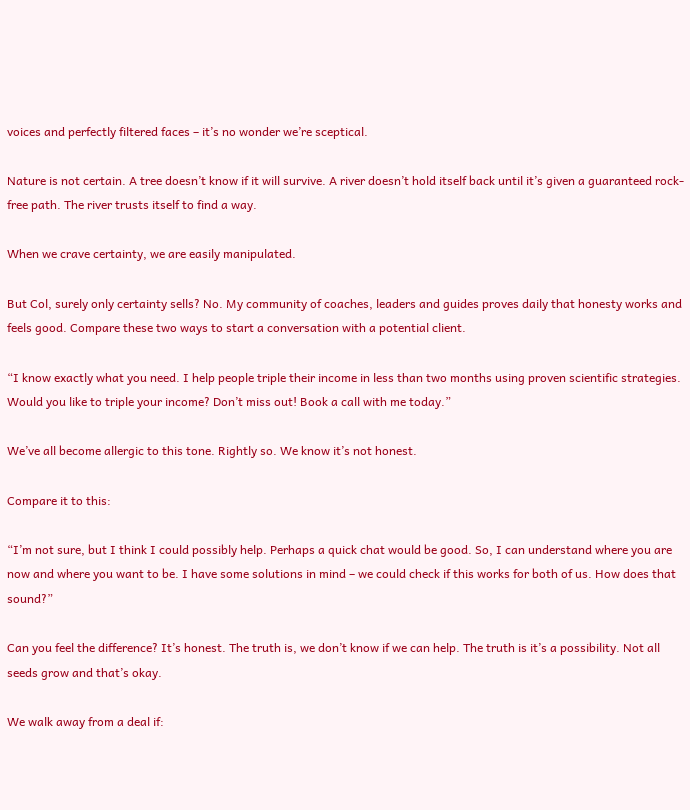voices and perfectly filtered faces – it’s no wonder we’re sceptical.

Nature is not certain. A tree doesn’t know if it will survive. A river doesn’t hold itself back until it’s given a guaranteed rock-free path. The river trusts itself to find a way.

When we crave certainty, we are easily manipulated.

But Col, surely only certainty sells? No. My community of coaches, leaders and guides proves daily that honesty works and feels good. Compare these two ways to start a conversation with a potential client.

“I know exactly what you need. I help people triple their income in less than two months using proven scientific strategies. Would you like to triple your income? Don’t miss out! Book a call with me today.”

We’ve all become allergic to this tone. Rightly so. We know it’s not honest.

Compare it to this:

“I’m not sure, but I think I could possibly help. Perhaps a quick chat would be good. So, I can understand where you are now and where you want to be. I have some solutions in mind – we could check if this works for both of us. How does that sound?”

Can you feel the difference? It’s honest. The truth is, we don’t know if we can help. The truth is it’s a possibility. Not all seeds grow and that’s okay.

We walk away from a deal if: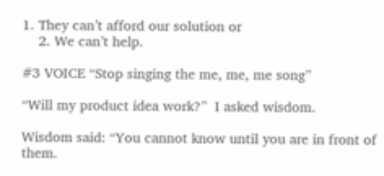1. They can’t afford our solution or
    2. We can’t help.

#3 VOICE “Stop singing the me, me, me song”

“Will my product idea work?”  I asked wisdom.

Wisdom said: “You cannot know until you are in front of them.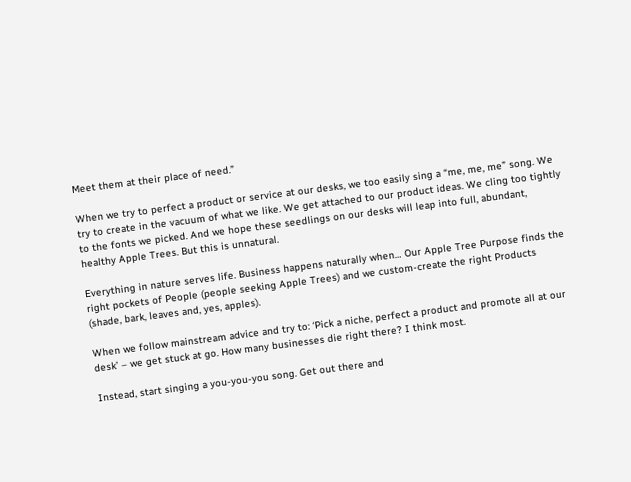Meet them at their place of need.”

When we try to perfect a product or service at our desks, we too easily sing a “me, me, me” song. We try to create in the vacuum of what we like. We get attached to our product ideas. We cling too tightly to the fonts we picked. And we hope these seedlings on our desks will leap into full, abundant, healthy Apple Trees. But this is unnatural.

Everything in nature serves life. Business happens naturally when… Our Apple Tree Purpose finds the right pockets of People (people seeking Apple Trees) and we custom-create the right Products (shade, bark, leaves and, yes, apples).

When we follow mainstream advice and try to: ‘Pick a niche, perfect a product and promote all at our desk’ – we get stuck at go. How many businesses die right there? I think most.

Instead, start singing a you-you-you song. Get out there and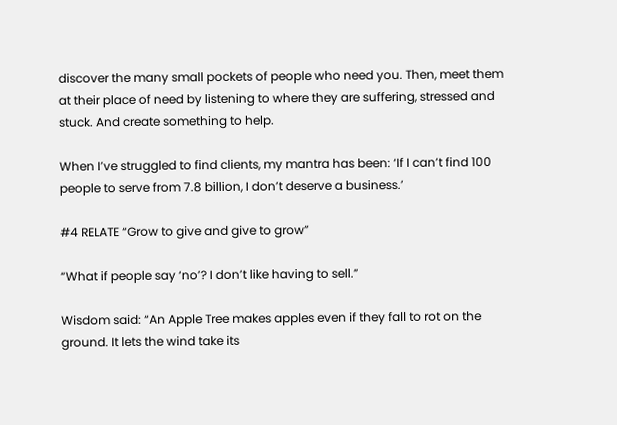discover the many small pockets of people who need you. Then, meet them at their place of need by listening to where they are suffering, stressed and stuck. And create something to help.

When I’ve struggled to find clients, my mantra has been: ‘If I can’t find 100 people to serve from 7.8 billion, I don’t deserve a business.’

#4 RELATE “Grow to give and give to grow”

“What if people say ‘no’? I don’t like having to sell.”

Wisdom said: “An Apple Tree makes apples even if they fall to rot on the ground. It lets the wind take its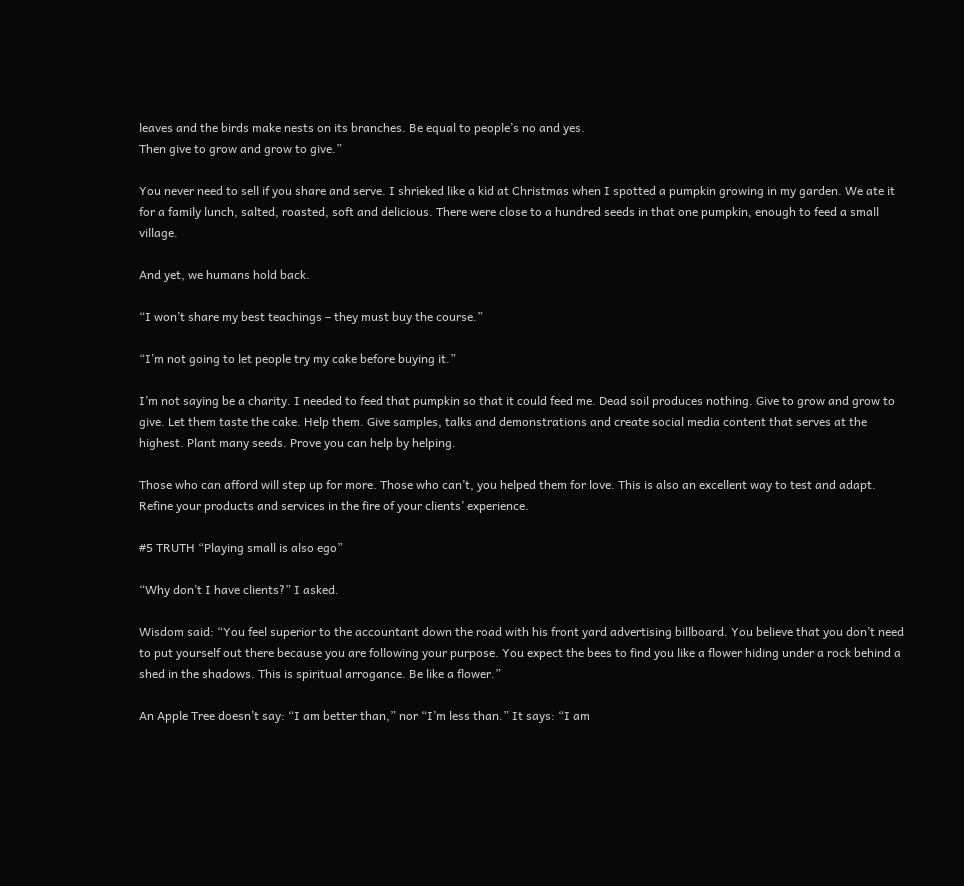leaves and the birds make nests on its branches. Be equal to people’s no and yes.
Then give to grow and grow to give.”

You never need to sell if you share and serve. I shrieked like a kid at Christmas when I spotted a pumpkin growing in my garden. We ate it for a family lunch, salted, roasted, soft and delicious. There were close to a hundred seeds in that one pumpkin, enough to feed a small village.

And yet, we humans hold back.

“I won’t share my best teachings – they must buy the course.”

“I’m not going to let people try my cake before buying it.”

I’m not saying be a charity. I needed to feed that pumpkin so that it could feed me. Dead soil produces nothing. Give to grow and grow to give. Let them taste the cake. Help them. Give samples, talks and demonstrations and create social media content that serves at the highest. Plant many seeds. Prove you can help by helping.

Those who can afford will step up for more. Those who can’t, you helped them for love. This is also an excellent way to test and adapt. Refine your products and services in the fire of your clients’ experience.

#5 TRUTH “Playing small is also ego”

“Why don’t I have clients?” I asked.

Wisdom said: “You feel superior to the accountant down the road with his front yard advertising billboard. You believe that you don’t need to put yourself out there because you are following your purpose. You expect the bees to find you like a flower hiding under a rock behind a shed in the shadows. This is spiritual arrogance. Be like a flower.”

An Apple Tree doesn’t say: “I am better than,” nor “I’m less than.” It says: “I am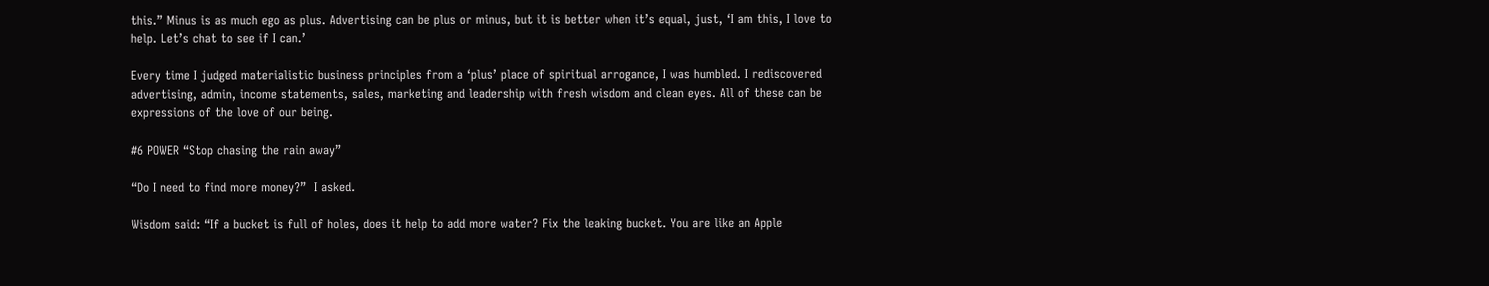this.” Minus is as much ego as plus. Advertising can be plus or minus, but it is better when it’s equal, just, ‘I am this, I love to help. Let’s chat to see if I can.’

Every time I judged materialistic business principles from a ‘plus’ place of spiritual arrogance, I was humbled. I rediscovered advertising, admin, income statements, sales, marketing and leadership with fresh wisdom and clean eyes. All of these can be expressions of the love of our being.

#6 POWER “Stop chasing the rain away”

“Do I need to find more money?”  I asked.

Wisdom said: “If a bucket is full of holes, does it help to add more water? Fix the leaking bucket. You are like an Apple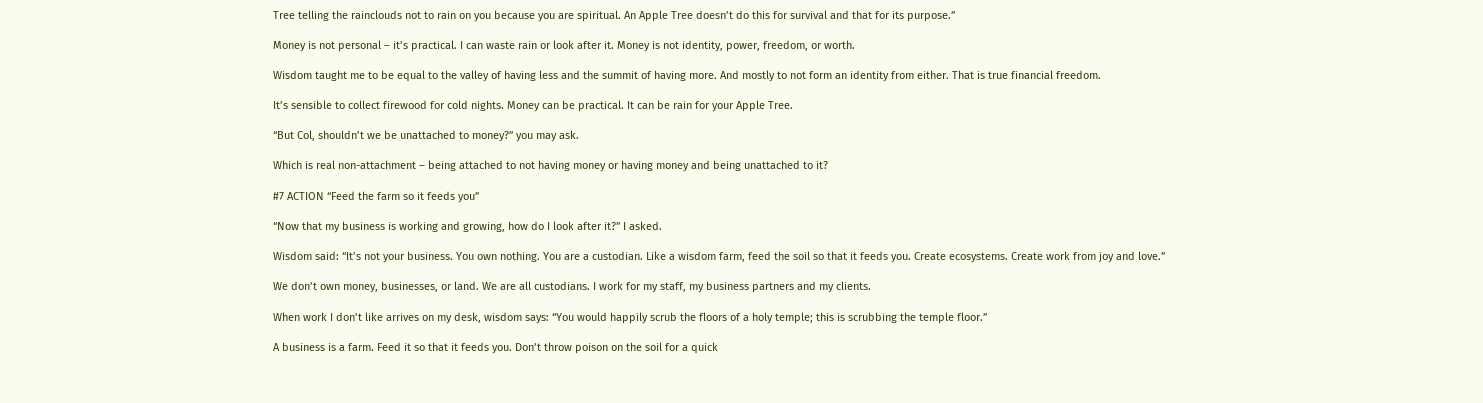Tree telling the rainclouds not to rain on you because you are spiritual. An Apple Tree doesn’t do this for survival and that for its purpose.”

Money is not personal – it’s practical. I can waste rain or look after it. Money is not identity, power, freedom, or worth.

Wisdom taught me to be equal to the valley of having less and the summit of having more. And mostly to not form an identity from either. That is true financial freedom.

It’s sensible to collect firewood for cold nights. Money can be practical. It can be rain for your Apple Tree.

“But Col, shouldn’t we be unattached to money?” you may ask.

Which is real non-attachment – being attached to not having money or having money and being unattached to it?

#7 ACTION “Feed the farm so it feeds you”

“Now that my business is working and growing, how do I look after it?” I asked.

Wisdom said: “It’s not your business. You own nothing. You are a custodian. Like a wisdom farm, feed the soil so that it feeds you. Create ecosystems. Create work from joy and love.”

We don’t own money, businesses, or land. We are all custodians. I work for my staff, my business partners and my clients.

When work I don’t like arrives on my desk, wisdom says: “You would happily scrub the floors of a holy temple; this is scrubbing the temple floor.”

A business is a farm. Feed it so that it feeds you. Don’t throw poison on the soil for a quick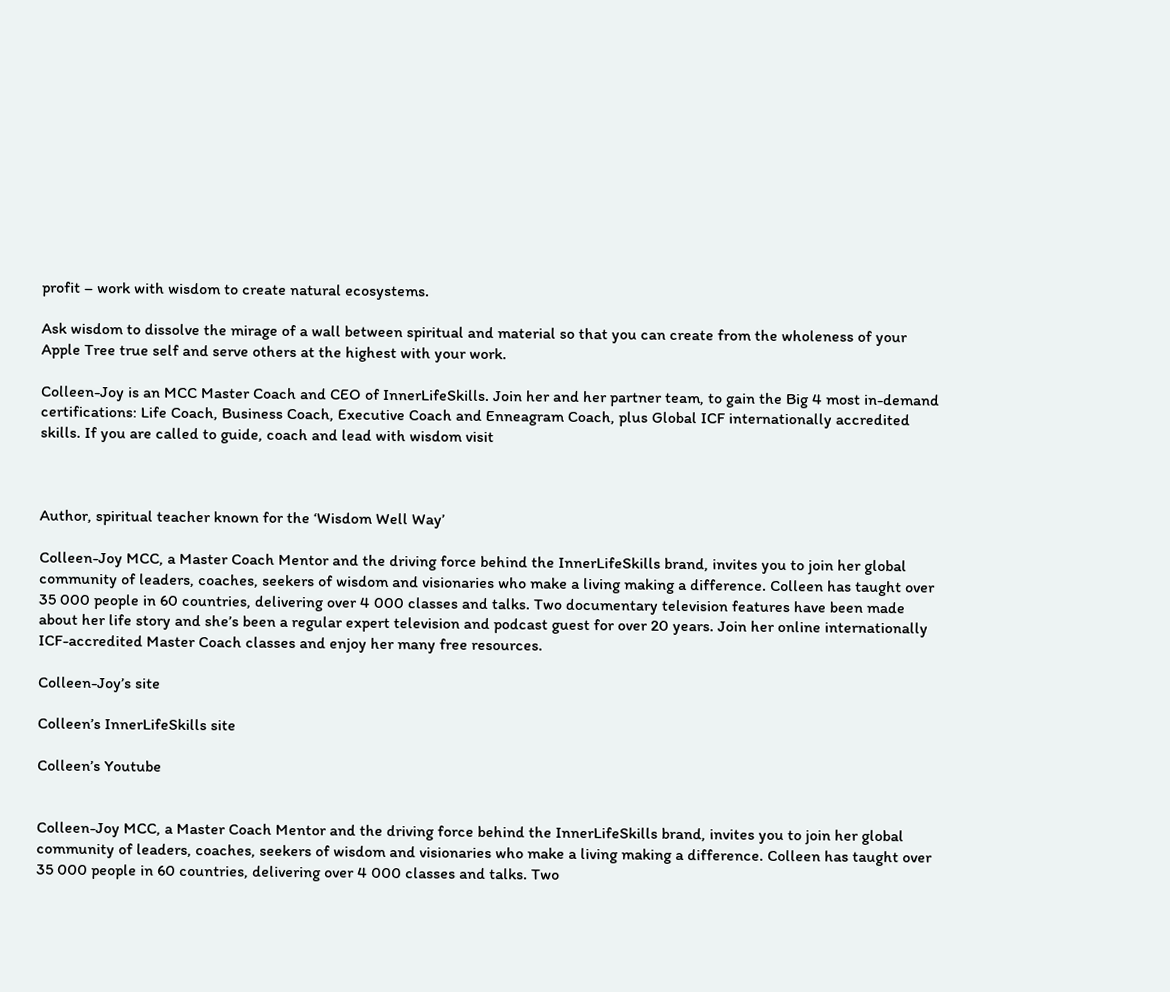profit – work with wisdom to create natural ecosystems.

Ask wisdom to dissolve the mirage of a wall between spiritual and material so that you can create from the wholeness of your Apple Tree true self and serve others at the highest with your work.

Colleen-Joy is an MCC Master Coach and CEO of InnerLifeSkills. Join her and her partner team, to gain the Big 4 most in-demand certifications: Life Coach, Business Coach, Executive Coach and Enneagram Coach, plus Global ICF internationally accredited skills. If you are called to guide, coach and lead with wisdom visit



Author, spiritual teacher known for the ‘Wisdom Well Way’

Colleen-Joy MCC, a Master Coach Mentor and the driving force behind the InnerLifeSkills brand, invites you to join her global community of leaders, coaches, seekers of wisdom and visionaries who make a living making a difference. Colleen has taught over 35 000 people in 60 countries, delivering over 4 000 classes and talks. Two documentary television features have been made about her life story and she’s been a regular expert television and podcast guest for over 20 years. Join her online internationally ICF-accredited Master Coach classes and enjoy her many free resources.

Colleen-Joy’s site

Colleen’s InnerLifeSkills site

Colleen’s Youtube


Colleen-Joy MCC, a Master Coach Mentor and the driving force behind the InnerLifeSkills brand, invites you to join her global community of leaders, coaches, seekers of wisdom and visionaries who make a living making a difference. Colleen has taught over 35 000 people in 60 countries, delivering over 4 000 classes and talks. Two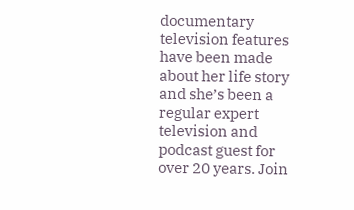documentary television features have been made about her life story and she’s been a regular expert television and podcast guest for over 20 years. Join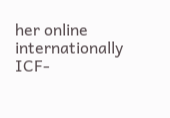her online internationally ICF-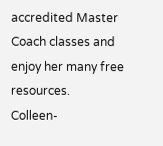accredited Master Coach classes and enjoy her many free resources.
Colleen-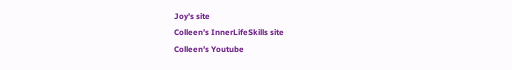Joy’s site
Colleen’s InnerLifeSkills site
Colleen’s Youtube